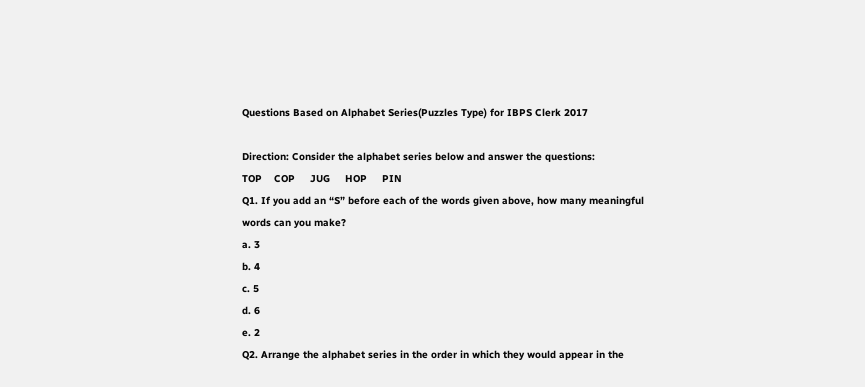Questions Based on Alphabet Series(Puzzles Type) for IBPS Clerk 2017

Direction: Consider the alphabet series below and answer the questions:
TOP    COP     JUG     HOP     PIN
Q1. If you add an “S” before each of the words given above, how many meaningful words can you make?
a. 3
b. 4
c. 5
d. 6
e. 2
Q2. Arrange the alphabet series in the order in which they would appear in the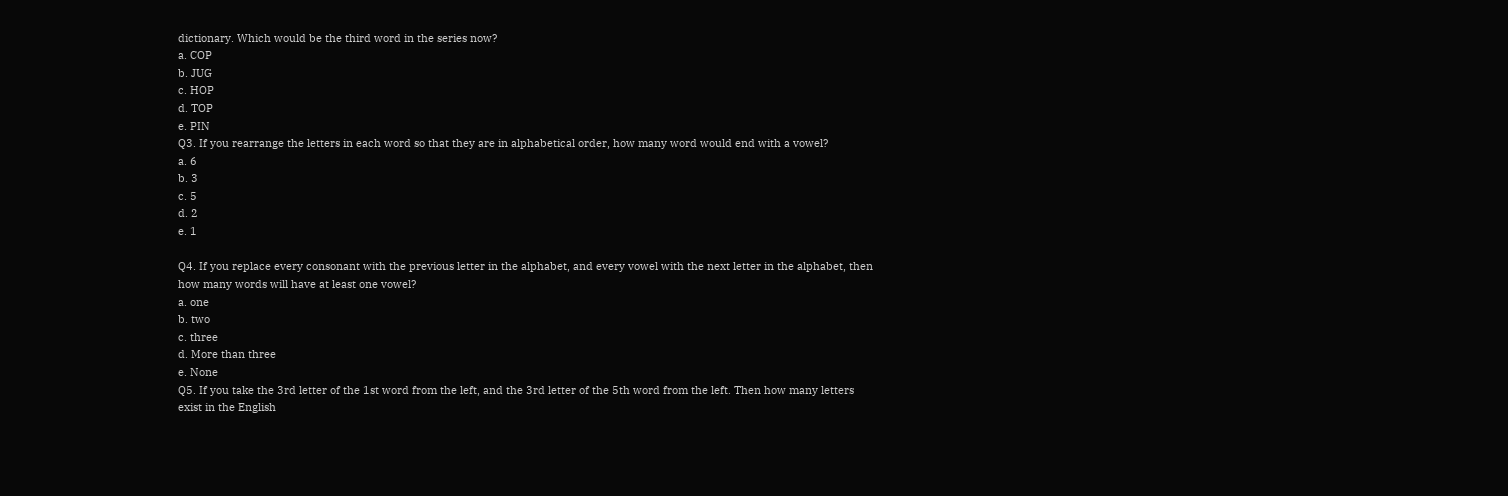dictionary. Which would be the third word in the series now?
a. COP
b. JUG
c. HOP
d. TOP
e. PIN
Q3. If you rearrange the letters in each word so that they are in alphabetical order, how many word would end with a vowel?
a. 6
b. 3
c. 5
d. 2
e. 1

Q4. If you replace every consonant with the previous letter in the alphabet, and every vowel with the next letter in the alphabet, then how many words will have at least one vowel?
a. one
b. two
c. three
d. More than three
e. None
Q5. If you take the 3rd letter of the 1st word from the left, and the 3rd letter of the 5th word from the left. Then how many letters exist in the English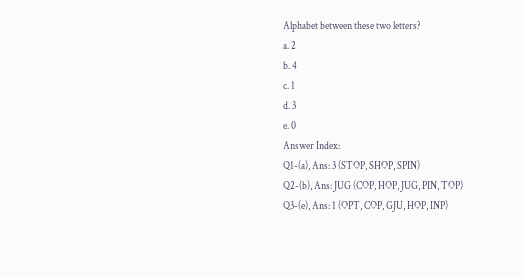Alphabet between these two letters?
a. 2
b. 4
c. 1
d. 3
e. 0
Answer Index:
Q1-(a), Ans: 3 (STOP, SHOP, SPIN)
Q2-(b), Ans: JUG (COP, HOP, JUG, PIN, TOP)
Q3-(e), Ans: 1 (OPT, COP, GJU, HOP, INP)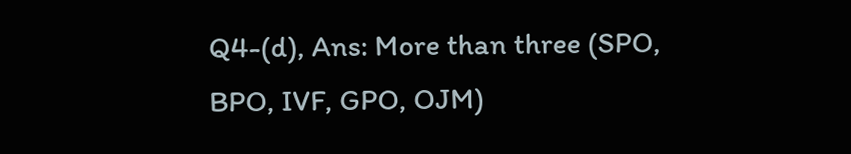Q4-(d), Ans: More than three (SPO, BPO, IVF, GPO, OJM)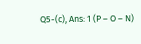Q5-(c), Ans: 1 (P – O – N)